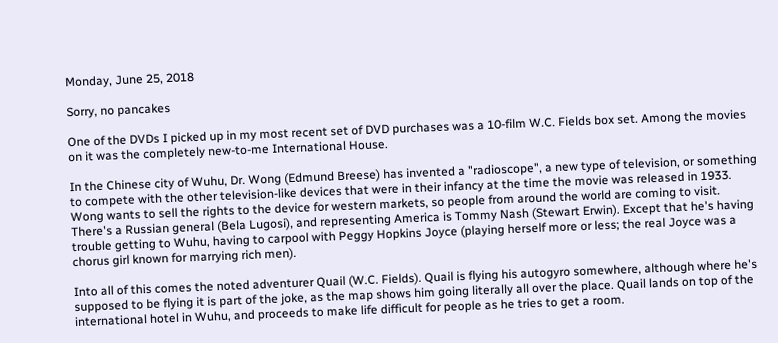Monday, June 25, 2018

Sorry, no pancakes

One of the DVDs I picked up in my most recent set of DVD purchases was a 10-film W.C. Fields box set. Among the movies on it was the completely new-to-me International House.

In the Chinese city of Wuhu, Dr. Wong (Edmund Breese) has invented a "radioscope", a new type of television, or something to compete with the other television-like devices that were in their infancy at the time the movie was released in 1933. Wong wants to sell the rights to the device for western markets, so people from around the world are coming to visit. There's a Russian general (Bela Lugosi), and representing America is Tommy Nash (Stewart Erwin). Except that he's having trouble getting to Wuhu, having to carpool with Peggy Hopkins Joyce (playing herself more or less; the real Joyce was a chorus girl known for marrying rich men).

Into all of this comes the noted adventurer Quail (W.C. Fields). Quail is flying his autogyro somewhere, although where he's supposed to be flying it is part of the joke, as the map shows him going literally all over the place. Quail lands on top of the international hotel in Wuhu, and proceeds to make life difficult for people as he tries to get a room.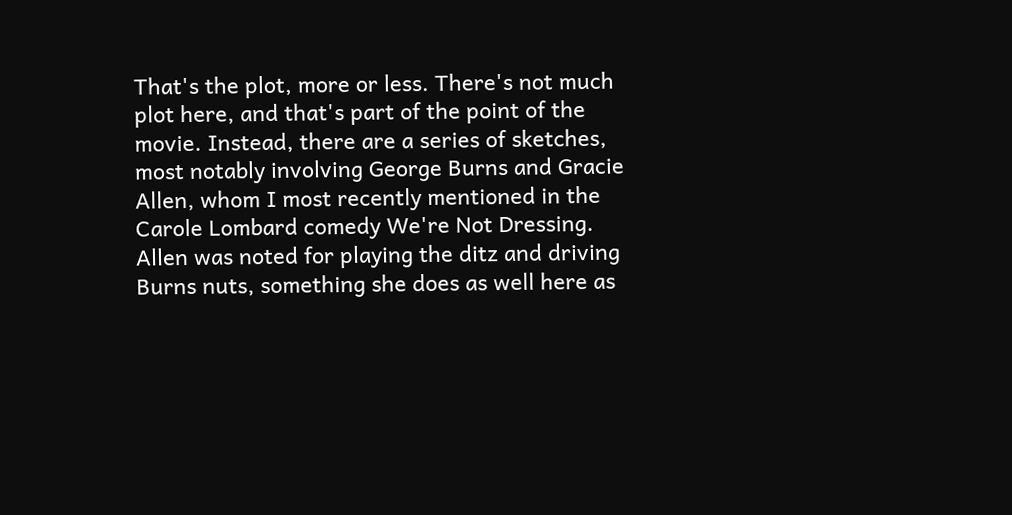That's the plot, more or less. There's not much plot here, and that's part of the point of the movie. Instead, there are a series of sketches, most notably involving George Burns and Gracie Allen, whom I most recently mentioned in the Carole Lombard comedy We're Not Dressing. Allen was noted for playing the ditz and driving Burns nuts, something she does as well here as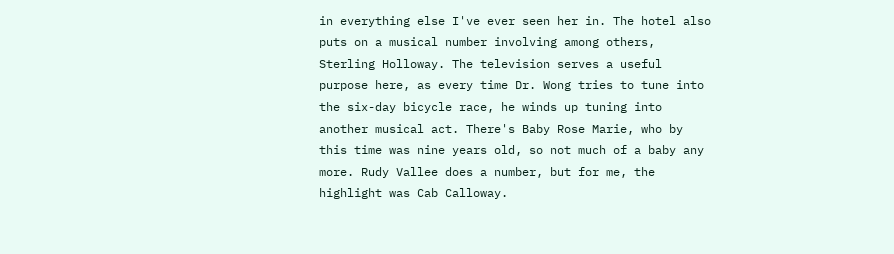in everything else I've ever seen her in. The hotel also puts on a musical number involving among others, Sterling Holloway. The television serves a useful purpose here, as every time Dr. Wong tries to tune into the six-day bicycle race, he winds up tuning into another musical act. There's Baby Rose Marie, who by this time was nine years old, so not much of a baby any more. Rudy Vallee does a number, but for me, the highlight was Cab Calloway.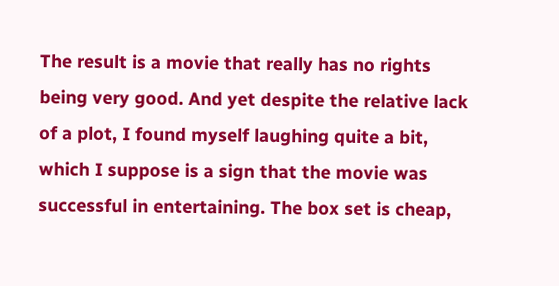The result is a movie that really has no rights being very good. And yet despite the relative lack of a plot, I found myself laughing quite a bit, which I suppose is a sign that the movie was successful in entertaining. The box set is cheap,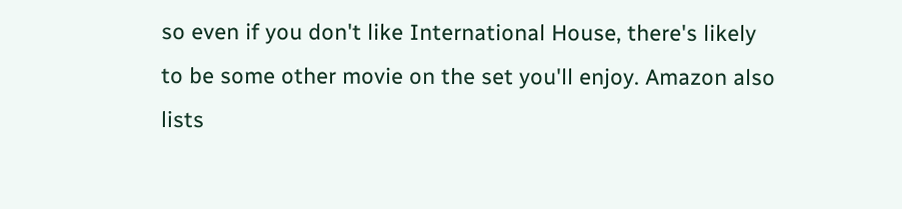so even if you don't like International House, there's likely to be some other movie on the set you'll enjoy. Amazon also lists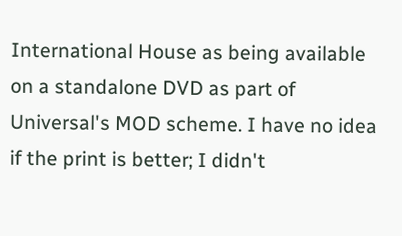International House as being available on a standalone DVD as part of Universal's MOD scheme. I have no idea if the print is better; I didn't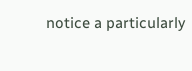notice a particularly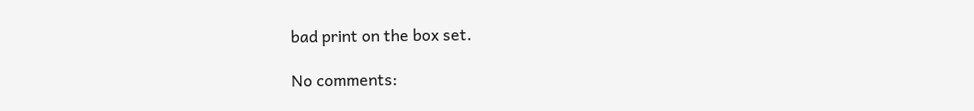bad print on the box set.

No comments: